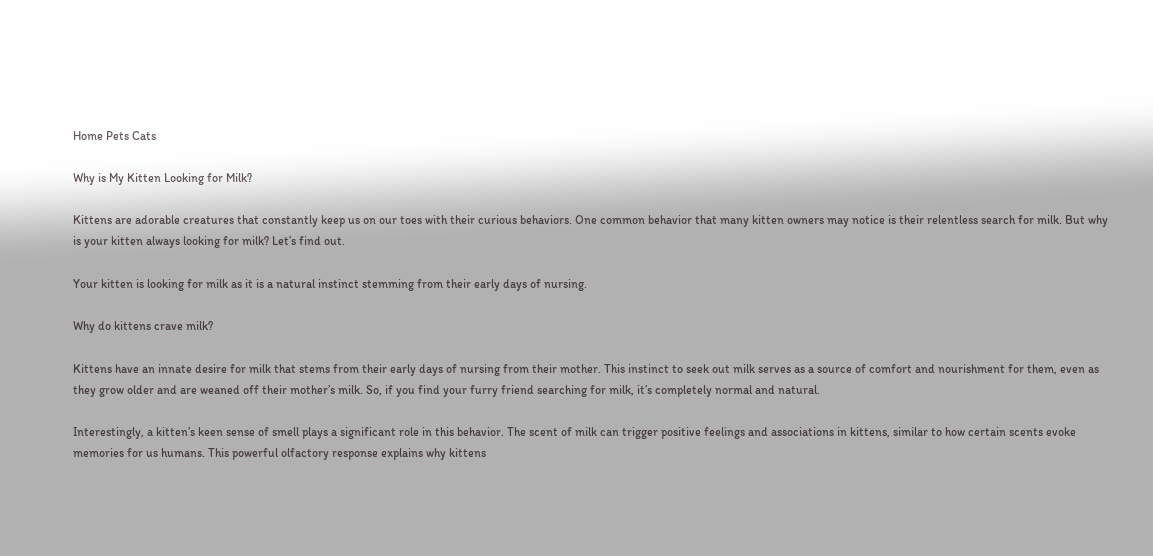Home Pets Cats

Why is My Kitten Looking for Milk?

Kittens are adorable creatures that constantly keep us on our toes with their curious behaviors. One common behavior that many kitten owners may notice is their relentless search for milk. But why is your kitten always looking for milk? Let’s find out.

Your kitten is looking for milk as it is a natural instinct stemming from their early days of nursing.

Why do kittens crave milk?

Kittens have an innate desire for milk that stems from their early days of nursing from their mother. This instinct to seek out milk serves as a source of comfort and nourishment for them, even as they grow older and are weaned off their mother’s milk. So, if you find your furry friend searching for milk, it’s completely normal and natural.

Interestingly, a kitten’s keen sense of smell plays a significant role in this behavior. The scent of milk can trigger positive feelings and associations in kittens, similar to how certain scents evoke memories for us humans. This powerful olfactory response explains why kittens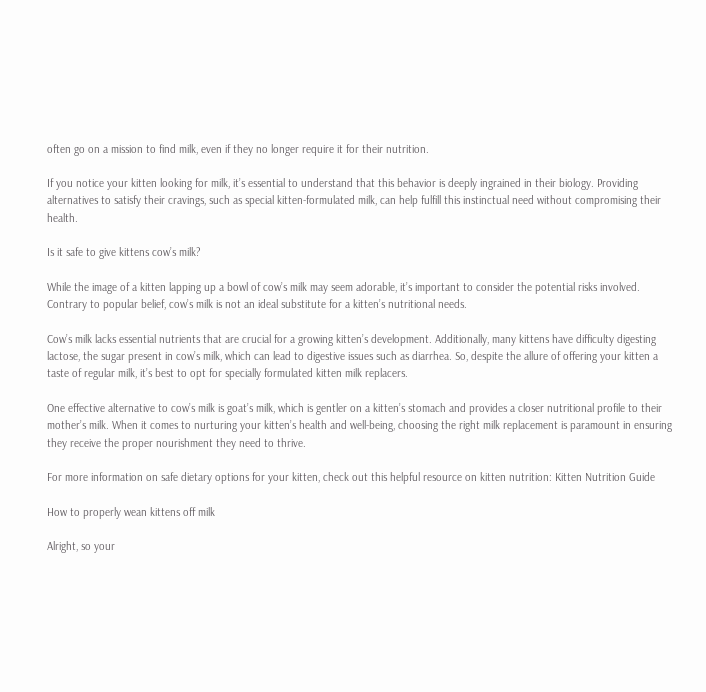often go on a mission to find milk, even if they no longer require it for their nutrition.

If you notice your kitten looking for milk, it’s essential to understand that this behavior is deeply ingrained in their biology. Providing alternatives to satisfy their cravings, such as special kitten-formulated milk, can help fulfill this instinctual need without compromising their health.

Is it safe to give kittens cow’s milk?

While the image of a kitten lapping up a bowl of cow’s milk may seem adorable, it’s important to consider the potential risks involved. Contrary to popular belief, cow’s milk is not an ideal substitute for a kitten’s nutritional needs.

Cow’s milk lacks essential nutrients that are crucial for a growing kitten’s development. Additionally, many kittens have difficulty digesting lactose, the sugar present in cow’s milk, which can lead to digestive issues such as diarrhea. So, despite the allure of offering your kitten a taste of regular milk, it’s best to opt for specially formulated kitten milk replacers.

One effective alternative to cow’s milk is goat’s milk, which is gentler on a kitten’s stomach and provides a closer nutritional profile to their mother’s milk. When it comes to nurturing your kitten’s health and well-being, choosing the right milk replacement is paramount in ensuring they receive the proper nourishment they need to thrive.

For more information on safe dietary options for your kitten, check out this helpful resource on kitten nutrition: Kitten Nutrition Guide

How to properly wean kittens off milk

Alright, so your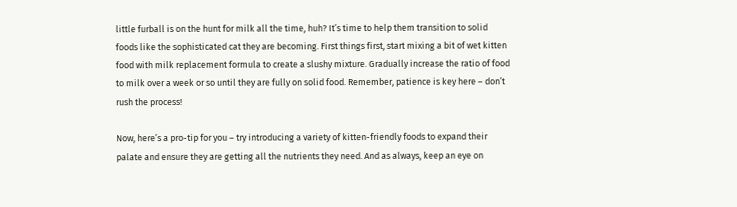little furball is on the hunt for milk all the time, huh? It’s time to help them transition to solid foods like the sophisticated cat they are becoming. First things first, start mixing a bit of wet kitten food with milk replacement formula to create a slushy mixture. Gradually increase the ratio of food to milk over a week or so until they are fully on solid food. Remember, patience is key here – don’t rush the process!

Now, here’s a pro-tip for you – try introducing a variety of kitten-friendly foods to expand their palate and ensure they are getting all the nutrients they need. And as always, keep an eye on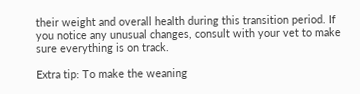their weight and overall health during this transition period. If you notice any unusual changes, consult with your vet to make sure everything is on track.

Extra tip: To make the weaning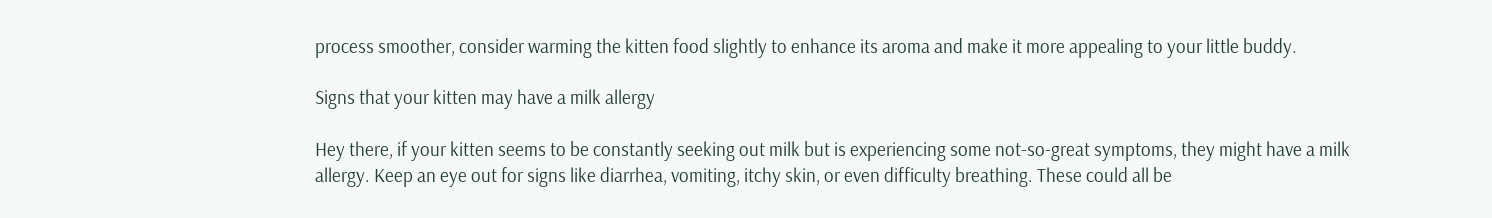process smoother, consider warming the kitten food slightly to enhance its aroma and make it more appealing to your little buddy.

Signs that your kitten may have a milk allergy

Hey there, if your kitten seems to be constantly seeking out milk but is experiencing some not-so-great symptoms, they might have a milk allergy. Keep an eye out for signs like diarrhea, vomiting, itchy skin, or even difficulty breathing. These could all be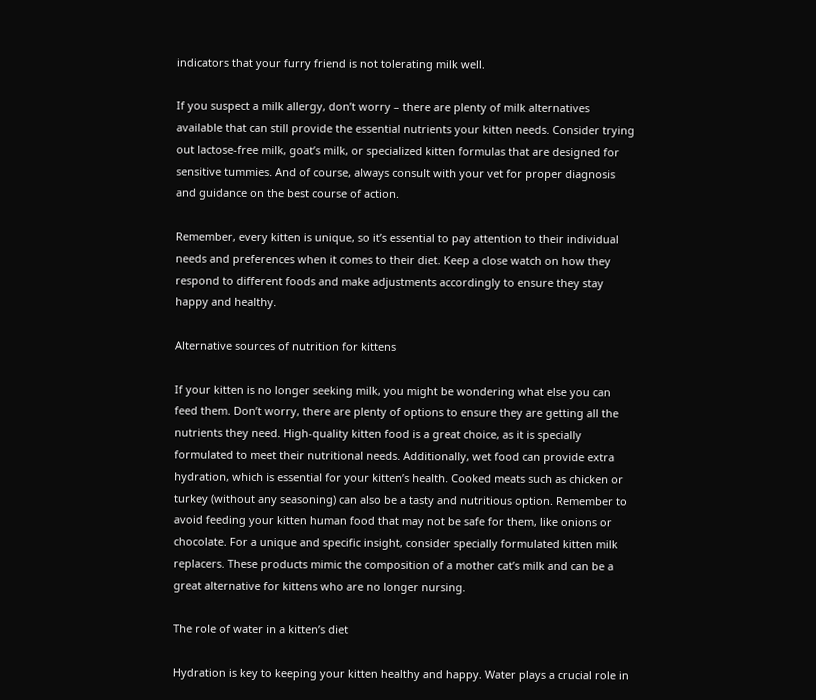indicators that your furry friend is not tolerating milk well.

If you suspect a milk allergy, don’t worry – there are plenty of milk alternatives available that can still provide the essential nutrients your kitten needs. Consider trying out lactose-free milk, goat’s milk, or specialized kitten formulas that are designed for sensitive tummies. And of course, always consult with your vet for proper diagnosis and guidance on the best course of action.

Remember, every kitten is unique, so it’s essential to pay attention to their individual needs and preferences when it comes to their diet. Keep a close watch on how they respond to different foods and make adjustments accordingly to ensure they stay happy and healthy.

Alternative sources of nutrition for kittens

If your kitten is no longer seeking milk, you might be wondering what else you can feed them. Don’t worry, there are plenty of options to ensure they are getting all the nutrients they need. High-quality kitten food is a great choice, as it is specially formulated to meet their nutritional needs. Additionally, wet food can provide extra hydration, which is essential for your kitten’s health. Cooked meats such as chicken or turkey (without any seasoning) can also be a tasty and nutritious option. Remember to avoid feeding your kitten human food that may not be safe for them, like onions or chocolate. For a unique and specific insight, consider specially formulated kitten milk replacers. These products mimic the composition of a mother cat’s milk and can be a great alternative for kittens who are no longer nursing.

The role of water in a kitten’s diet

Hydration is key to keeping your kitten healthy and happy. Water plays a crucial role in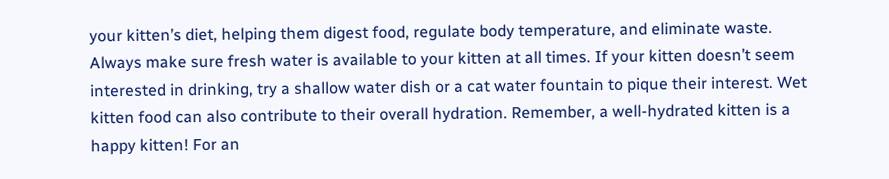your kitten’s diet, helping them digest food, regulate body temperature, and eliminate waste. Always make sure fresh water is available to your kitten at all times. If your kitten doesn’t seem interested in drinking, try a shallow water dish or a cat water fountain to pique their interest. Wet kitten food can also contribute to their overall hydration. Remember, a well-hydrated kitten is a happy kitten! For an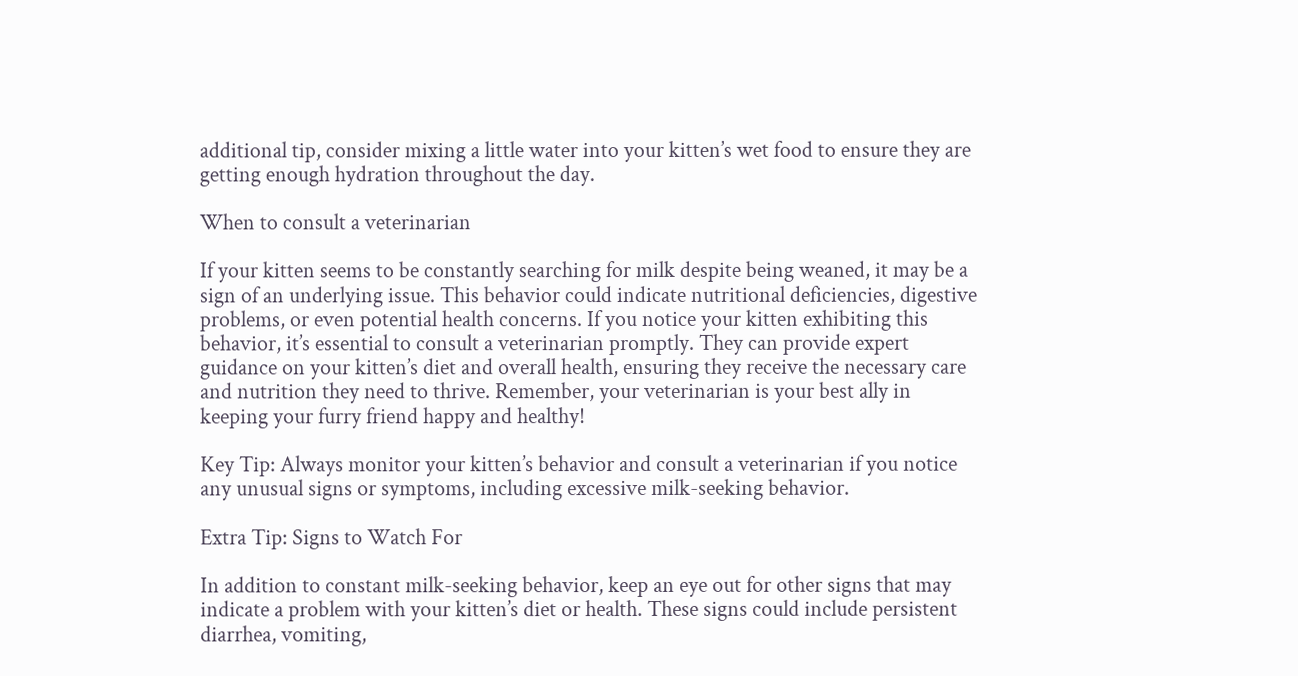additional tip, consider mixing a little water into your kitten’s wet food to ensure they are getting enough hydration throughout the day.

When to consult a veterinarian

If your kitten seems to be constantly searching for milk despite being weaned, it may be a sign of an underlying issue. This behavior could indicate nutritional deficiencies, digestive problems, or even potential health concerns. If you notice your kitten exhibiting this behavior, it’s essential to consult a veterinarian promptly. They can provide expert guidance on your kitten’s diet and overall health, ensuring they receive the necessary care and nutrition they need to thrive. Remember, your veterinarian is your best ally in keeping your furry friend happy and healthy!

Key Tip: Always monitor your kitten’s behavior and consult a veterinarian if you notice any unusual signs or symptoms, including excessive milk-seeking behavior.

Extra Tip: Signs to Watch For

In addition to constant milk-seeking behavior, keep an eye out for other signs that may indicate a problem with your kitten’s diet or health. These signs could include persistent diarrhea, vomiting,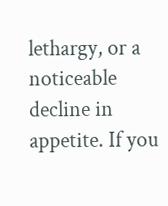lethargy, or a noticeable decline in appetite. If you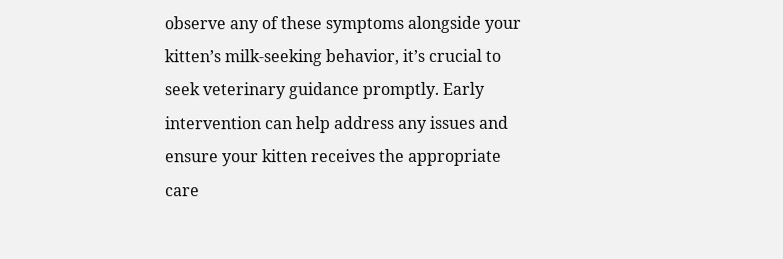observe any of these symptoms alongside your kitten’s milk-seeking behavior, it’s crucial to seek veterinary guidance promptly. Early intervention can help address any issues and ensure your kitten receives the appropriate care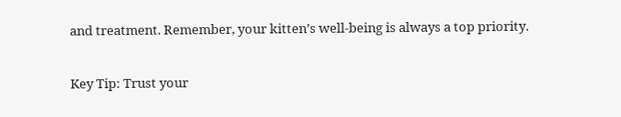and treatment. Remember, your kitten’s well-being is always a top priority.

Key Tip: Trust your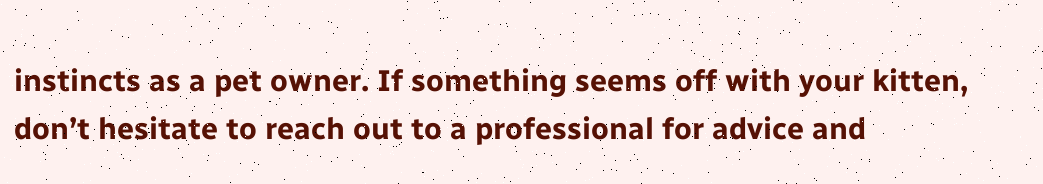instincts as a pet owner. If something seems off with your kitten, don’t hesitate to reach out to a professional for advice and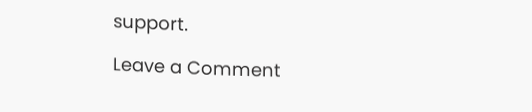support.

Leave a Comment